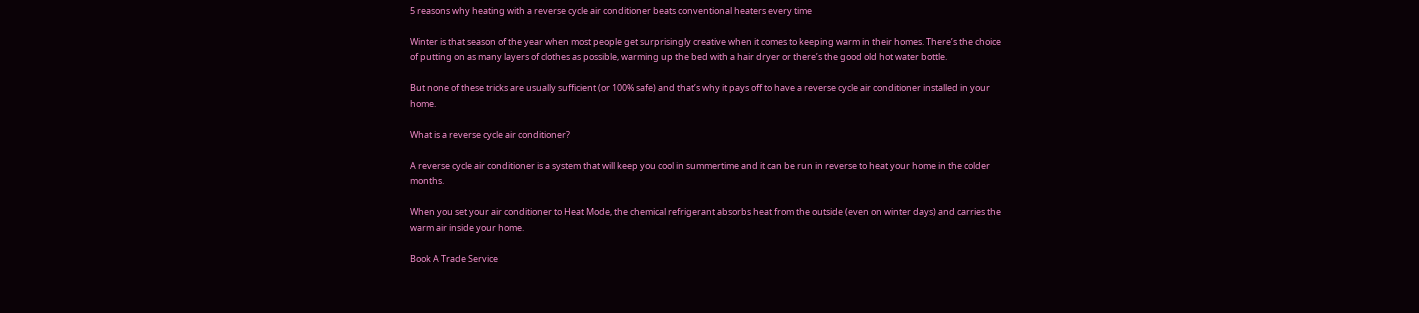5 reasons why heating with a reverse cycle air conditioner beats conventional heaters every time

Winter is that season of the year when most people get surprisingly creative when it comes to keeping warm in their homes. There’s the choice of putting on as many layers of clothes as possible, warming up the bed with a hair dryer or there’s the good old hot water bottle.

But none of these tricks are usually sufficient (or 100% safe) and that’s why it pays off to have a reverse cycle air conditioner installed in your home.

What is a reverse cycle air conditioner?

A reverse cycle air conditioner is a system that will keep you cool in summertime and it can be run in reverse to heat your home in the colder months.

When you set your air conditioner to Heat Mode, the chemical refrigerant absorbs heat from the outside (even on winter days) and carries the warm air inside your home.

Book A Trade Service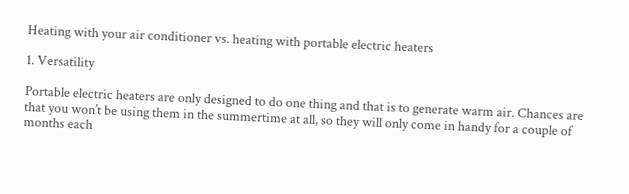Heating with your air conditioner vs. heating with portable electric heaters

1. Versatility

Portable electric heaters are only designed to do one thing and that is to generate warm air. Chances are that you won’t be using them in the summertime at all, so they will only come in handy for a couple of months each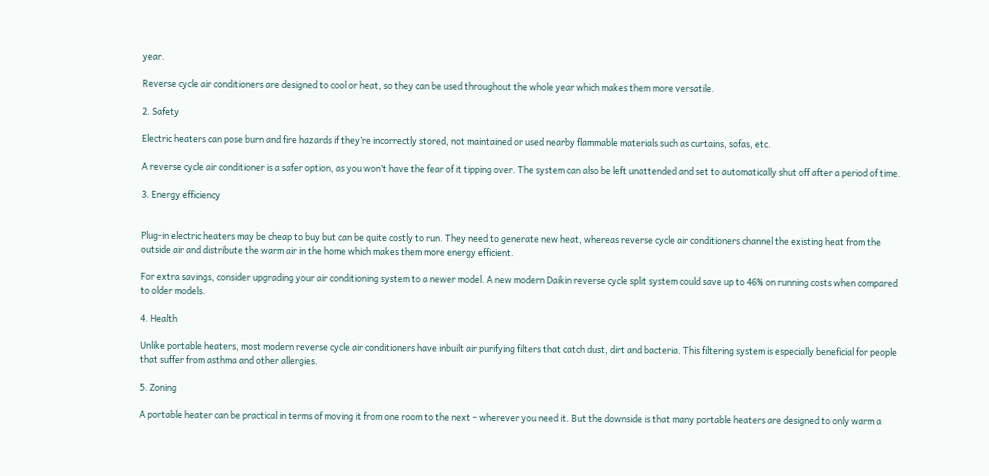year.

Reverse cycle air conditioners are designed to cool or heat, so they can be used throughout the whole year which makes them more versatile.

2. Safety

Electric heaters can pose burn and fire hazards if they’re incorrectly stored, not maintained or used nearby flammable materials such as curtains, sofas, etc.

A reverse cycle air conditioner is a safer option, as you won’t have the fear of it tipping over. The system can also be left unattended and set to automatically shut off after a period of time.

3. Energy efficiency


Plug-in electric heaters may be cheap to buy but can be quite costly to run. They need to generate new heat, whereas reverse cycle air conditioners channel the existing heat from the outside air and distribute the warm air in the home which makes them more energy efficient.

For extra savings, consider upgrading your air conditioning system to a newer model. A new modern Daikin reverse cycle split system could save up to 46% on running costs when compared to older models.

4. Health

Unlike portable heaters, most modern reverse cycle air conditioners have inbuilt air purifying filters that catch dust, dirt and bacteria. This filtering system is especially beneficial for people that suffer from asthma and other allergies.

5. Zoning

A portable heater can be practical in terms of moving it from one room to the next – wherever you need it. But the downside is that many portable heaters are designed to only warm a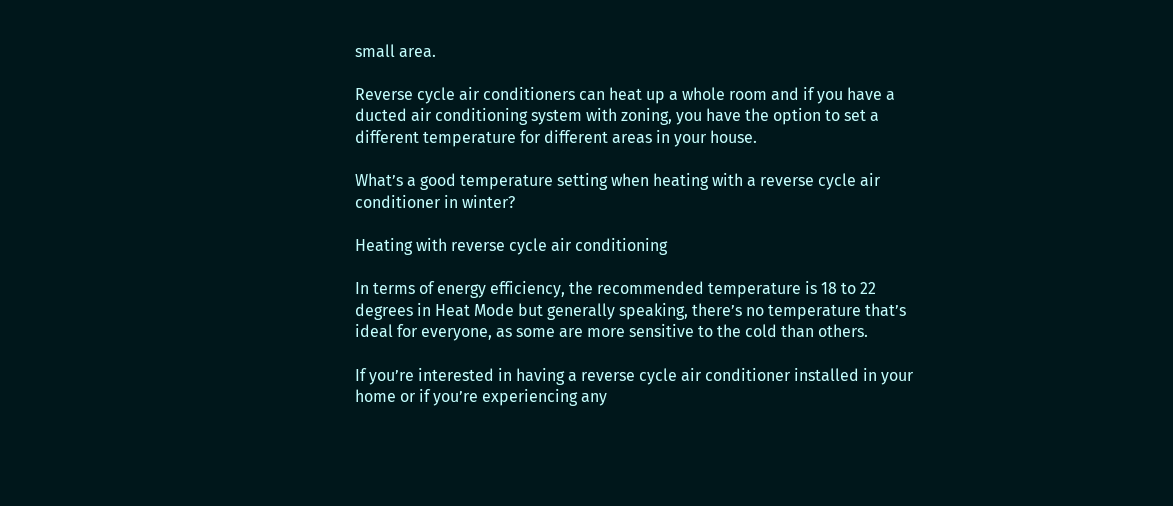small area.

Reverse cycle air conditioners can heat up a whole room and if you have a ducted air conditioning system with zoning, you have the option to set a different temperature for different areas in your house.

What’s a good temperature setting when heating with a reverse cycle air conditioner in winter?

Heating with reverse cycle air conditioning

In terms of energy efficiency, the recommended temperature is 18 to 22 degrees in Heat Mode but generally speaking, there’s no temperature that’s ideal for everyone, as some are more sensitive to the cold than others.

If you’re interested in having a reverse cycle air conditioner installed in your home or if you’re experiencing any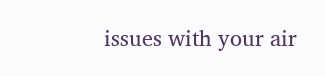issues with your air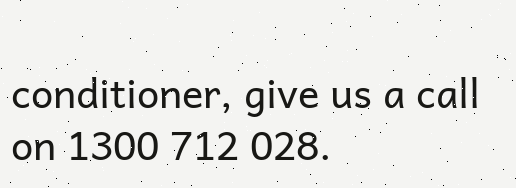conditioner, give us a call on 1300 712 028.